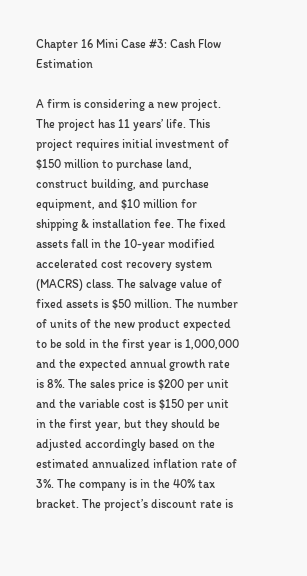Chapter 16 Mini Case #3: Cash Flow Estimation

A firm is considering a new project. The project has 11 years’ life. This project requires initial investment of $150 million to purchase land, construct building, and purchase equipment, and $10 million for shipping & installation fee. The fixed assets fall in the 10-year modified accelerated cost recovery system (MACRS) class. The salvage value of fixed assets is $50 million. The number of units of the new product expected to be sold in the first year is 1,000,000 and the expected annual growth rate is 8%. The sales price is $200 per unit and the variable cost is $150 per unit in the first year, but they should be adjusted accordingly based on the estimated annualized inflation rate of 3%. The company is in the 40% tax bracket. The project’s discount rate is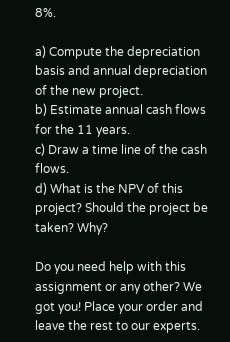8%.

a) Compute the depreciation basis and annual depreciation of the new project.
b) Estimate annual cash flows for the 11 years.
c) Draw a time line of the cash flows.
d) What is the NPV of this project? Should the project be taken? Why?

Do you need help with this assignment or any other? We got you! Place your order and leave the rest to our experts.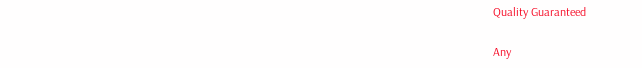Quality Guaranteed

Any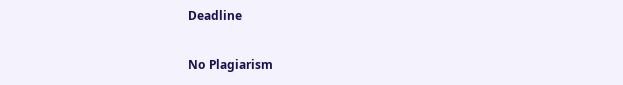Deadline

No Plagiarism